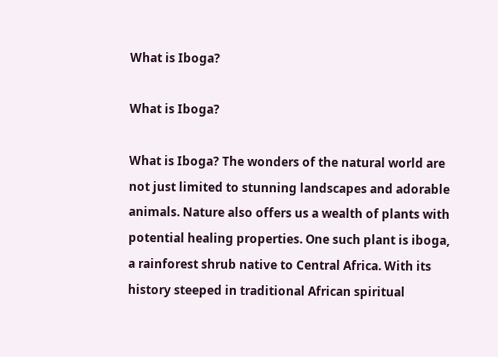What is Iboga?

What is Iboga?

What is Iboga? The wonders of the natural world are not just limited to stunning landscapes and adorable animals. Nature also offers us a wealth of plants with potential healing properties. One such plant is iboga, a rainforest shrub native to Central Africa. With its history steeped in traditional African spiritual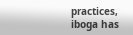practices, iboga has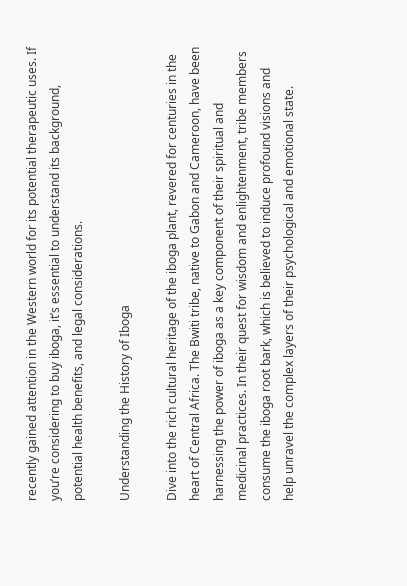recently gained attention in the Western world for its potential therapeutic uses. If you’re considering to buy iboga, it’s essential to understand its background, potential health benefits, and legal considerations.

Understanding the History of Iboga

Dive into the rich cultural heritage of the iboga plant, revered for centuries in the heart of Central Africa. The Bwiti tribe, native to Gabon and Cameroon, have been harnessing the power of iboga as a key component of their spiritual and medicinal practices. In their quest for wisdom and enlightenment, tribe members consume the iboga root bark, which is believed to induce profound visions and help unravel the complex layers of their psychological and emotional state.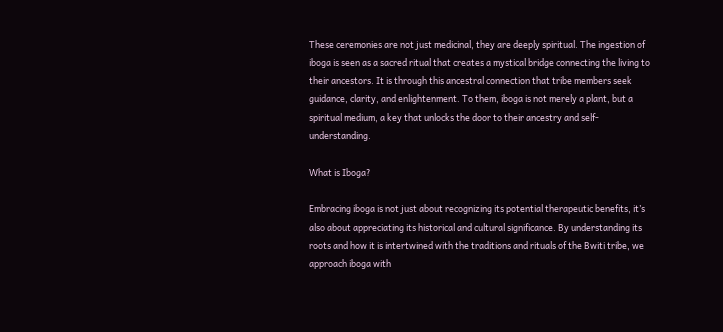These ceremonies are not just medicinal, they are deeply spiritual. The ingestion of iboga is seen as a sacred ritual that creates a mystical bridge connecting the living to their ancestors. It is through this ancestral connection that tribe members seek guidance, clarity, and enlightenment. To them, iboga is not merely a plant, but a spiritual medium, a key that unlocks the door to their ancestry and self-understanding.

What is Iboga?

Embracing iboga is not just about recognizing its potential therapeutic benefits, it’s also about appreciating its historical and cultural significance. By understanding its roots and how it is intertwined with the traditions and rituals of the Bwiti tribe, we approach iboga with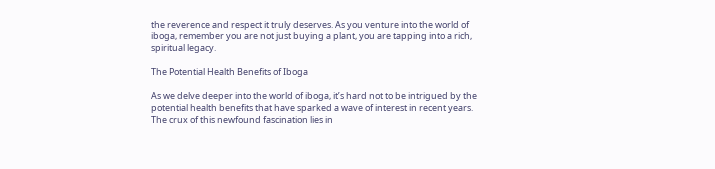the reverence and respect it truly deserves. As you venture into the world of iboga, remember you are not just buying a plant, you are tapping into a rich, spiritual legacy.

The Potential Health Benefits of Iboga

As we delve deeper into the world of iboga, it’s hard not to be intrigued by the potential health benefits that have sparked a wave of interest in recent years. The crux of this newfound fascination lies in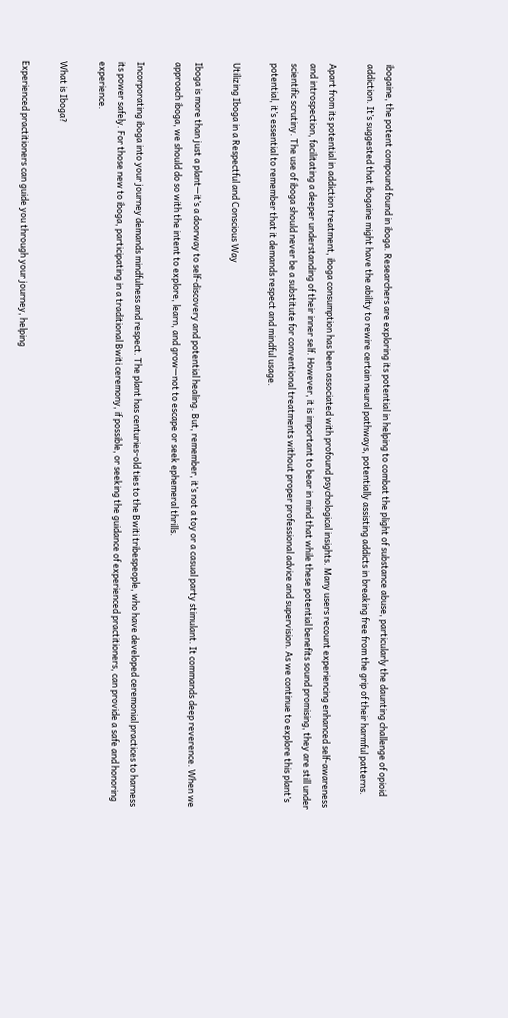ibogaine, the potent compound found in iboga. Researchers are exploring its potential in helping to combat the plight of substance abuse, particularly the daunting challenge of opioid addiction. It’s suggested that ibogaine might have the ability to rewire certain neural pathways, potentially assisting addicts in breaking free from the grip of their harmful patterns.

Apart from its potential in addiction treatment, iboga consumption has been associated with profound psychological insights. Many users recount experiencing enhanced self-awareness and introspection, facilitating a deeper understanding of their inner self. However, it is important to bear in mind that while these potential benefits sound promising, they are still under scientific scrutiny. The use of iboga should never be a substitute for conventional treatments without proper professional advice and supervision. As we continue to explore this plant’s potential, it’s essential to remember that it demands respect and mindful usage.

Utilizing Iboga in a Respectful and Conscious Way

Iboga is more than just a plant—it’s a doorway to self-discovery and potential healing. But, remember, it’s not a toy or a casual party stimulant. It commands deep reverence. When we approach iboga, we should do so with the intent to explore, learn, and grow—not to escape or seek ephemeral thrills.

Incorporating iboga into your journey demands mindfulness and respect. The plant has centuries-old ties to the Bwiti tribespeople, who have developed ceremonial practices to harness its power safely. For those new to iboga, participating in a traditional Bwiti ceremony, if possible, or seeking the guidance of experienced practitioners, can provide a safe and honoring experience.

What is Iboga?

Experienced practitioners can guide you through your journey, helping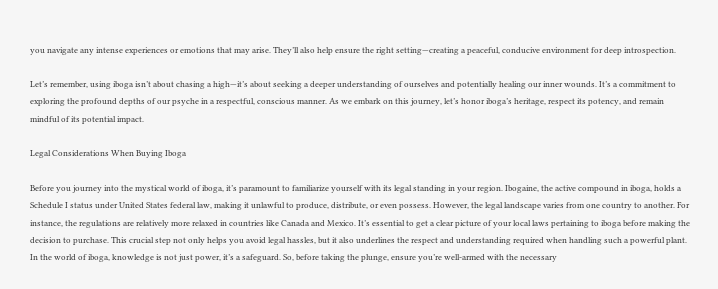you navigate any intense experiences or emotions that may arise. They’ll also help ensure the right setting—creating a peaceful, conducive environment for deep introspection.

Let’s remember, using iboga isn’t about chasing a high—it’s about seeking a deeper understanding of ourselves and potentially healing our inner wounds. It’s a commitment to exploring the profound depths of our psyche in a respectful, conscious manner. As we embark on this journey, let’s honor iboga’s heritage, respect its potency, and remain mindful of its potential impact.

Legal Considerations When Buying Iboga

Before you journey into the mystical world of iboga, it’s paramount to familiarize yourself with its legal standing in your region. Ibogaine, the active compound in iboga, holds a Schedule I status under United States federal law, making it unlawful to produce, distribute, or even possess. However, the legal landscape varies from one country to another. For instance, the regulations are relatively more relaxed in countries like Canada and Mexico. It’s essential to get a clear picture of your local laws pertaining to iboga before making the decision to purchase. This crucial step not only helps you avoid legal hassles, but it also underlines the respect and understanding required when handling such a powerful plant. In the world of iboga, knowledge is not just power, it’s a safeguard. So, before taking the plunge, ensure you’re well-armed with the necessary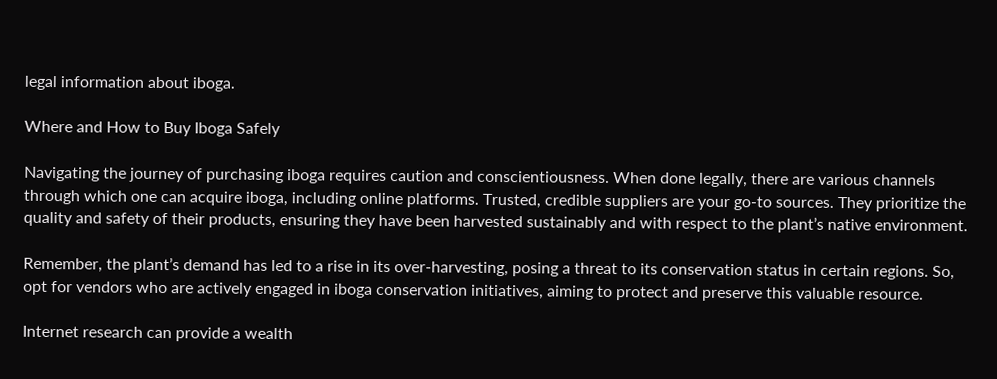legal information about iboga.

Where and How to Buy Iboga Safely

Navigating the journey of purchasing iboga requires caution and conscientiousness. When done legally, there are various channels through which one can acquire iboga, including online platforms. Trusted, credible suppliers are your go-to sources. They prioritize the quality and safety of their products, ensuring they have been harvested sustainably and with respect to the plant’s native environment.

Remember, the plant’s demand has led to a rise in its over-harvesting, posing a threat to its conservation status in certain regions. So, opt for vendors who are actively engaged in iboga conservation initiatives, aiming to protect and preserve this valuable resource.

Internet research can provide a wealth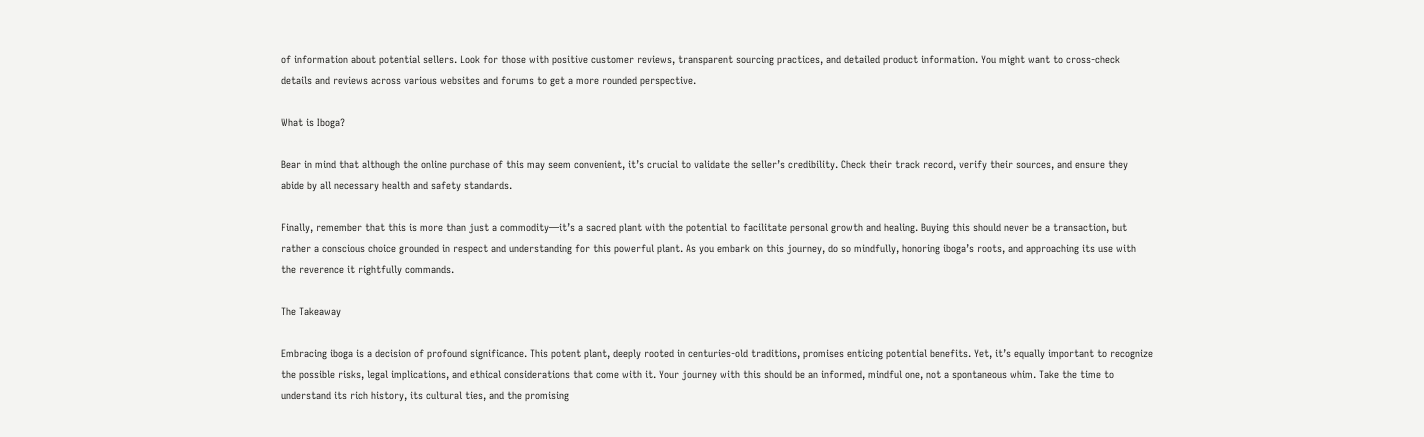of information about potential sellers. Look for those with positive customer reviews, transparent sourcing practices, and detailed product information. You might want to cross-check details and reviews across various websites and forums to get a more rounded perspective.

What is Iboga?

Bear in mind that although the online purchase of this may seem convenient, it’s crucial to validate the seller’s credibility. Check their track record, verify their sources, and ensure they abide by all necessary health and safety standards.

Finally, remember that this is more than just a commodity—it’s a sacred plant with the potential to facilitate personal growth and healing. Buying this should never be a transaction, but rather a conscious choice grounded in respect and understanding for this powerful plant. As you embark on this journey, do so mindfully, honoring iboga’s roots, and approaching its use with the reverence it rightfully commands.

The Takeaway

Embracing iboga is a decision of profound significance. This potent plant, deeply rooted in centuries-old traditions, promises enticing potential benefits. Yet, it’s equally important to recognize the possible risks, legal implications, and ethical considerations that come with it. Your journey with this should be an informed, mindful one, not a spontaneous whim. Take the time to understand its rich history, its cultural ties, and the promising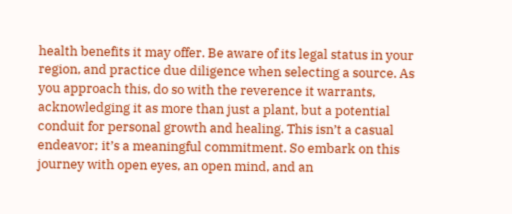health benefits it may offer. Be aware of its legal status in your region, and practice due diligence when selecting a source. As you approach this, do so with the reverence it warrants, acknowledging it as more than just a plant, but a potential conduit for personal growth and healing. This isn’t a casual endeavor; it’s a meaningful commitment. So embark on this journey with open eyes, an open mind, and an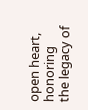open heart, honoring the legacy of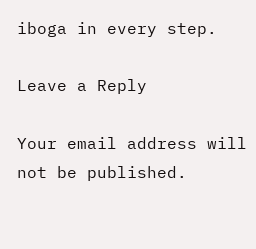iboga in every step.

Leave a Reply

Your email address will not be published.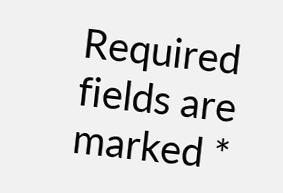Required fields are marked *